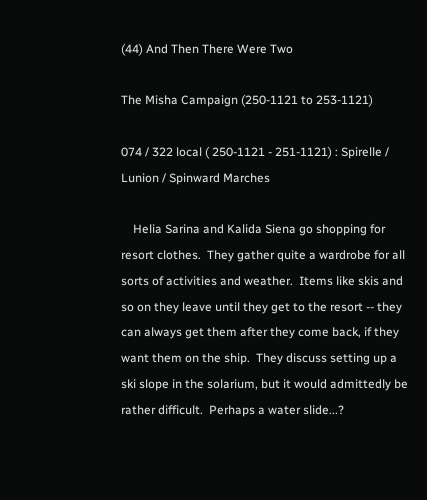(44) And Then There Were Two

The Misha Campaign (250-1121 to 253-1121)

074 / 322 local ( 250-1121 - 251-1121) : Spirelle / Lunion / Spinward Marches

    Helia Sarina and Kalida Siena go shopping for resort clothes.  They gather quite a wardrobe for all sorts of activities and weather.  Items like skis and so on they leave until they get to the resort -- they can always get them after they come back, if they want them on the ship.  They discuss setting up a ski slope in the solarium, but it would admittedly be rather difficult.  Perhaps a water slide...?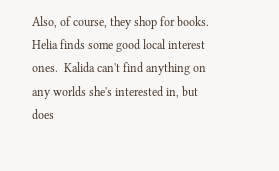Also, of course, they shop for books.  Helia finds some good local interest ones.  Kalida can't find anything on any worlds she's interested in, but does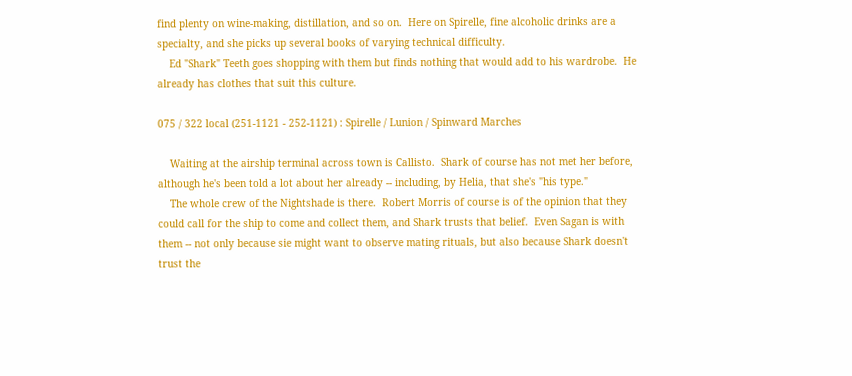find plenty on wine-making, distillation, and so on.  Here on Spirelle, fine alcoholic drinks are a specialty, and she picks up several books of varying technical difficulty.
    Ed "Shark" Teeth goes shopping with them but finds nothing that would add to his wardrobe.  He already has clothes that suit this culture.

075 / 322 local (251-1121 - 252-1121) : Spirelle / Lunion / Spinward Marches

    Waiting at the airship terminal across town is Callisto.  Shark of course has not met her before, although he's been told a lot about her already -- including, by Helia, that she's "his type."
    The whole crew of the Nightshade is there.  Robert Morris of course is of the opinion that they could call for the ship to come and collect them, and Shark trusts that belief.  Even Sagan is with them -- not only because sie might want to observe mating rituals, but also because Shark doesn't trust the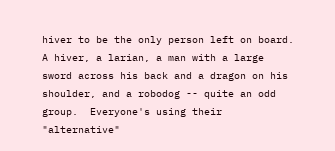hiver to be the only person left on board.  A hiver, a larian, a man with a large sword across his back and a dragon on his shoulder, and a robodog -- quite an odd group.  Everyone's using their "alternative"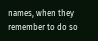names, when they remember to do so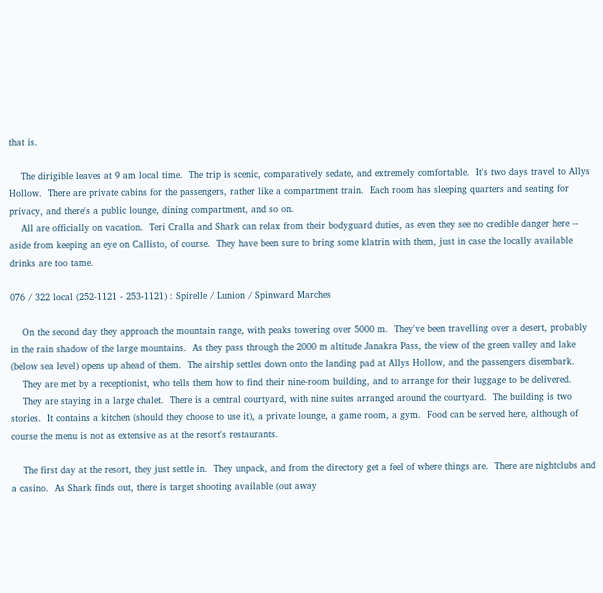that is.

    The dirigible leaves at 9 am local time.  The trip is scenic, comparatively sedate, and extremely comfortable.  It's two days travel to Allys Hollow.  There are private cabins for the passengers, rather like a compartment train.  Each room has sleeping quarters and seating for privacy, and there's a public lounge, dining compartment, and so on.
    All are officially on vacation.  Teri Cralla and Shark can relax from their bodyguard duties, as even they see no credible danger here -- aside from keeping an eye on Callisto, of course.  They have been sure to bring some klatrin with them, just in case the locally available drinks are too tame.

076 / 322 local (252-1121 - 253-1121) : Spirelle / Lunion / Spinward Marches

    On the second day they approach the mountain range, with peaks towering over 5000 m.  They've been travelling over a desert, probably in the rain shadow of the large mountains.  As they pass through the 2000 m altitude Janakra Pass, the view of the green valley and lake (below sea level) opens up ahead of them.  The airship settles down onto the landing pad at Allys Hollow, and the passengers disembark.
    They are met by a receptionist, who tells them how to find their nine-room building, and to arrange for their luggage to be delivered.
    They are staying in a large chalet.  There is a central courtyard, with nine suites arranged around the courtyard.  The building is two stories.  It contains a kitchen (should they choose to use it), a private lounge, a game room, a gym.  Food can be served here, although of course the menu is not as extensive as at the resort's restaurants.

    The first day at the resort, they just settle in.  They unpack, and from the directory get a feel of where things are.  There are nightclubs and a casino.  As Shark finds out, there is target shooting available (out away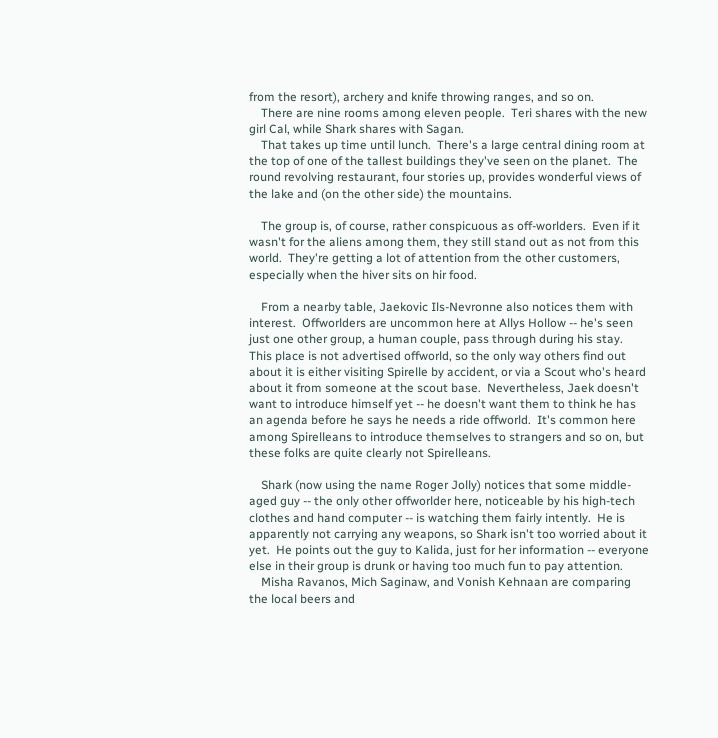from the resort), archery and knife throwing ranges, and so on.
    There are nine rooms among eleven people.  Teri shares with the new girl Cal, while Shark shares with Sagan.
    That takes up time until lunch.  There's a large central dining room at the top of one of the tallest buildings they've seen on the planet.  The round revolving restaurant, four stories up, provides wonderful views of the lake and (on the other side) the mountains.

    The group is, of course, rather conspicuous as off-worlders.  Even if it wasn't for the aliens among them, they still stand out as not from this world.  They're getting a lot of attention from the other customers, especially when the hiver sits on hir food.

    From a nearby table, Jaekovic Ils-Nevronne also notices them with interest.  Offworlders are uncommon here at Allys Hollow -- he's seen just one other group, a human couple, pass through during his stay.  This place is not advertised offworld, so the only way others find out about it is either visiting Spirelle by accident, or via a Scout who's heard about it from someone at the scout base.  Nevertheless, Jaek doesn't want to introduce himself yet -- he doesn't want them to think he has an agenda before he says he needs a ride offworld.  It's common here among Spirelleans to introduce themselves to strangers and so on, but these folks are quite clearly not Spirelleans.

    Shark (now using the name Roger Jolly) notices that some middle-aged guy -- the only other offworlder here, noticeable by his high-tech clothes and hand computer -- is watching them fairly intently.  He is apparently not carrying any weapons, so Shark isn't too worried about it yet.  He points out the guy to Kalida, just for her information -- everyone else in their group is drunk or having too much fun to pay attention.
    Misha Ravanos, Mich Saginaw, and Vonish Kehnaan are comparing the local beers and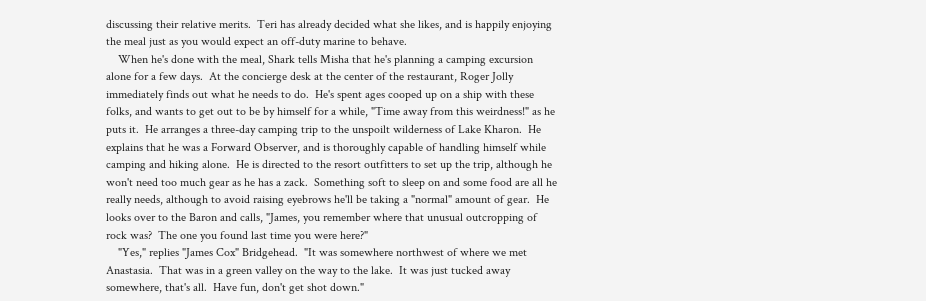discussing their relative merits.  Teri has already decided what she likes, and is happily enjoying the meal just as you would expect an off-duty marine to behave.
    When he's done with the meal, Shark tells Misha that he's planning a camping excursion alone for a few days.  At the concierge desk at the center of the restaurant, Roger Jolly immediately finds out what he needs to do.  He's spent ages cooped up on a ship with these folks, and wants to get out to be by himself for a while, "Time away from this weirdness!" as he puts it.  He arranges a three-day camping trip to the unspoilt wilderness of Lake Kharon.  He explains that he was a Forward Observer, and is thoroughly capable of handling himself while camping and hiking alone.  He is directed to the resort outfitters to set up the trip, although he won't need too much gear as he has a zack.  Something soft to sleep on and some food are all he really needs, although to avoid raising eyebrows he'll be taking a "normal" amount of gear.  He looks over to the Baron and calls, "James, you remember where that unusual outcropping of rock was?  The one you found last time you were here?"
    "Yes," replies "James Cox" Bridgehead.  "It was somewhere northwest of where we met Anastasia.  That was in a green valley on the way to the lake.  It was just tucked away somewhere, that's all.  Have fun, don't get shot down."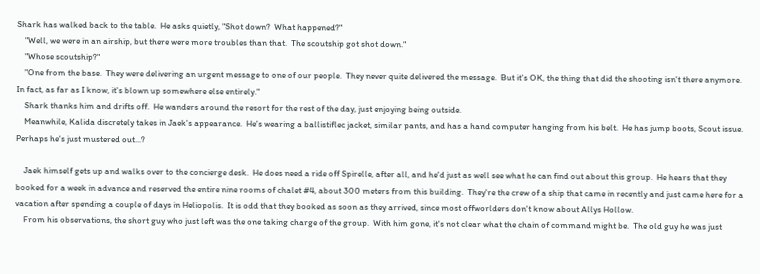Shark has walked back to the table.  He asks quietly, "Shot down?  What happened?"
    "Well, we were in an airship, but there were more troubles than that.  The scoutship got shot down."
    "Whose scoutship?"
    "One from the base.  They were delivering an urgent message to one of our people.  They never quite delivered the message.  But it's OK, the thing that did the shooting isn't there anymore.  In fact, as far as I know, it's blown up somewhere else entirely."
    Shark thanks him and drifts off.  He wanders around the resort for the rest of the day, just enjoying being outside.
    Meanwhile, Kalida discretely takes in Jaek's appearance.  He's wearing a ballistiflec jacket, similar pants, and has a hand computer hanging from his belt.  He has jump boots, Scout issue.  Perhaps he's just mustered out...?

    Jaek himself gets up and walks over to the concierge desk.  He does need a ride off Spirelle, after all, and he'd just as well see what he can find out about this group.  He hears that they booked for a week in advance and reserved the entire nine rooms of chalet #4, about 300 meters from this building.  They're the crew of a ship that came in recently and just came here for a vacation after spending a couple of days in Heliopolis.  It is odd that they booked as soon as they arrived, since most offworlders don't know about Allys Hollow.
    From his observations, the short guy who just left was the one taking charge of the group.  With him gone, it's not clear what the chain of command might be.  The old guy he was just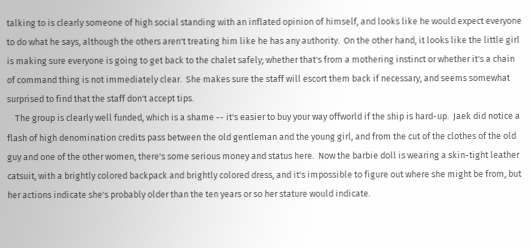talking to is clearly someone of high social standing with an inflated opinion of himself, and looks like he would expect everyone to do what he says, although the others aren't treating him like he has any authority.  On the other hand, it looks like the little girl is making sure everyone is going to get back to the chalet safely; whether that's from a mothering instinct or whether it's a chain of command thing is not immediately clear.  She makes sure the staff will escort them back if necessary, and seems somewhat surprised to find that the staff don't accept tips.
    The group is clearly well funded, which is a shame -- it's easier to buy your way offworld if the ship is hard-up.  Jaek did notice a flash of high denomination credits pass between the old gentleman and the young girl, and from the cut of the clothes of the old guy and one of the other women, there's some serious money and status here.  Now the barbie doll is wearing a skin-tight leather catsuit, with a brightly colored backpack and brightly colored dress, and it's impossible to figure out where she might be from, but her actions indicate she's probably older than the ten years or so her stature would indicate.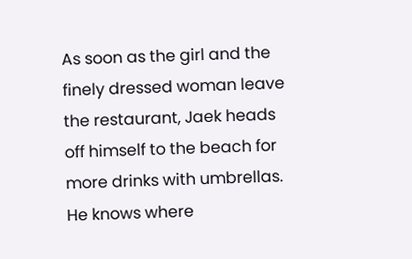As soon as the girl and the finely dressed woman leave the restaurant, Jaek heads off himself to the beach for more drinks with umbrellas.  He knows where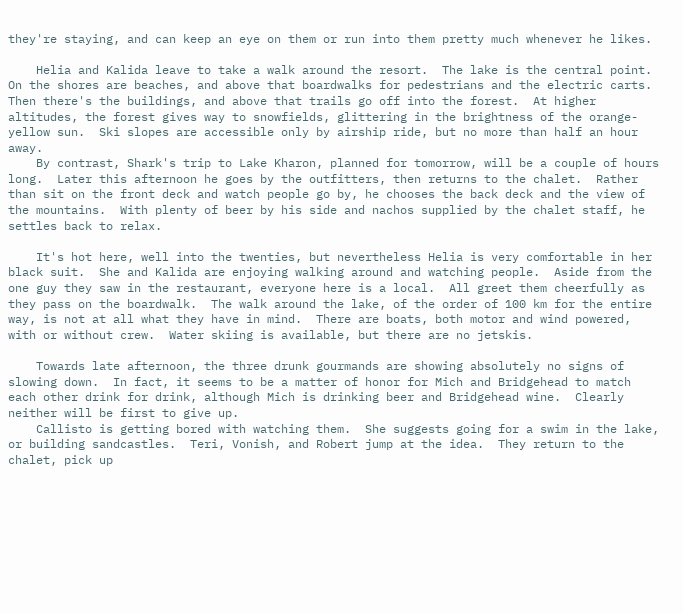they're staying, and can keep an eye on them or run into them pretty much whenever he likes.

    Helia and Kalida leave to take a walk around the resort.  The lake is the central point.  On the shores are beaches, and above that boardwalks for pedestrians and the electric carts.  Then there's the buildings, and above that trails go off into the forest.  At higher altitudes, the forest gives way to snowfields, glittering in the brightness of the orange-yellow sun.  Ski slopes are accessible only by airship ride, but no more than half an hour away.
    By contrast, Shark's trip to Lake Kharon, planned for tomorrow, will be a couple of hours long.  Later this afternoon he goes by the outfitters, then returns to the chalet.  Rather than sit on the front deck and watch people go by, he chooses the back deck and the view of the mountains.  With plenty of beer by his side and nachos supplied by the chalet staff, he settles back to relax.

    It's hot here, well into the twenties, but nevertheless Helia is very comfortable in her black suit.  She and Kalida are enjoying walking around and watching people.  Aside from the one guy they saw in the restaurant, everyone here is a local.  All greet them cheerfully as they pass on the boardwalk.  The walk around the lake, of the order of 100 km for the entire way, is not at all what they have in mind.  There are boats, both motor and wind powered, with or without crew.  Water skiing is available, but there are no jetskis.

    Towards late afternoon, the three drunk gourmands are showing absolutely no signs of slowing down.  In fact, it seems to be a matter of honor for Mich and Bridgehead to match each other drink for drink, although Mich is drinking beer and Bridgehead wine.  Clearly neither will be first to give up.
    Callisto is getting bored with watching them.  She suggests going for a swim in the lake, or building sandcastles.  Teri, Vonish, and Robert jump at the idea.  They return to the chalet, pick up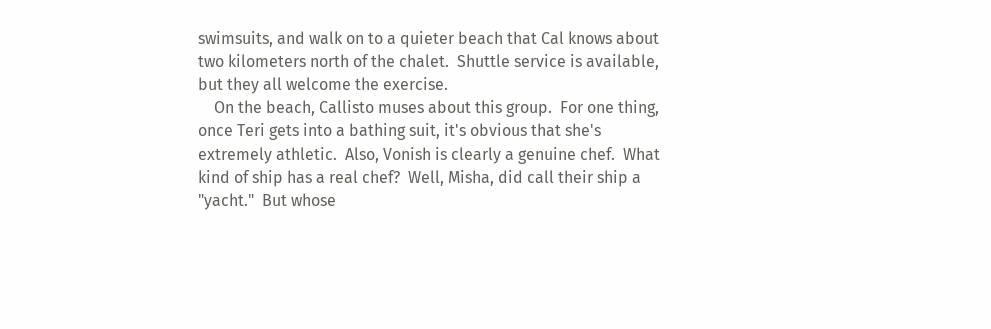swimsuits, and walk on to a quieter beach that Cal knows about two kilometers north of the chalet.  Shuttle service is available, but they all welcome the exercise.
    On the beach, Callisto muses about this group.  For one thing, once Teri gets into a bathing suit, it's obvious that she's extremely athletic.  Also, Vonish is clearly a genuine chef.  What kind of ship has a real chef?  Well, Misha, did call their ship a "yacht."  But whose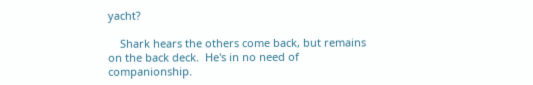yacht?

    Shark hears the others come back, but remains on the back deck.  He's in no need of companionship.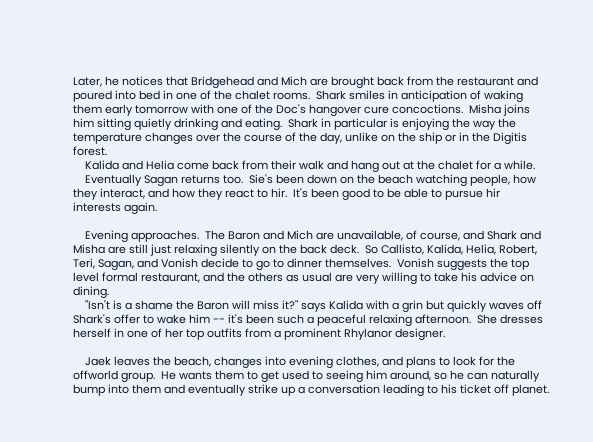Later, he notices that Bridgehead and Mich are brought back from the restaurant and poured into bed in one of the chalet rooms.  Shark smiles in anticipation of waking them early tomorrow with one of the Doc's hangover cure concoctions.  Misha joins him sitting quietly drinking and eating.  Shark in particular is enjoying the way the temperature changes over the course of the day, unlike on the ship or in the Digitis forest.
    Kalida and Helia come back from their walk and hang out at the chalet for a while.
    Eventually Sagan returns too.  Sie's been down on the beach watching people, how they interact, and how they react to hir.  It's been good to be able to pursue hir interests again.

    Evening approaches.  The Baron and Mich are unavailable, of course, and Shark and Misha are still just relaxing silently on the back deck.  So Callisto, Kalida, Helia, Robert, Teri, Sagan, and Vonish decide to go to dinner themselves.  Vonish suggests the top level formal restaurant, and the others as usual are very willing to take his advice on dining.
    "Isn't is a shame the Baron will miss it?" says Kalida with a grin but quickly waves off Shark's offer to wake him -- it's been such a peaceful relaxing afternoon.  She dresses herself in one of her top outfits from a prominent Rhylanor designer.

    Jaek leaves the beach, changes into evening clothes, and plans to look for the offworld group.  He wants them to get used to seeing him around, so he can naturally bump into them and eventually strike up a conversation leading to his ticket off planet.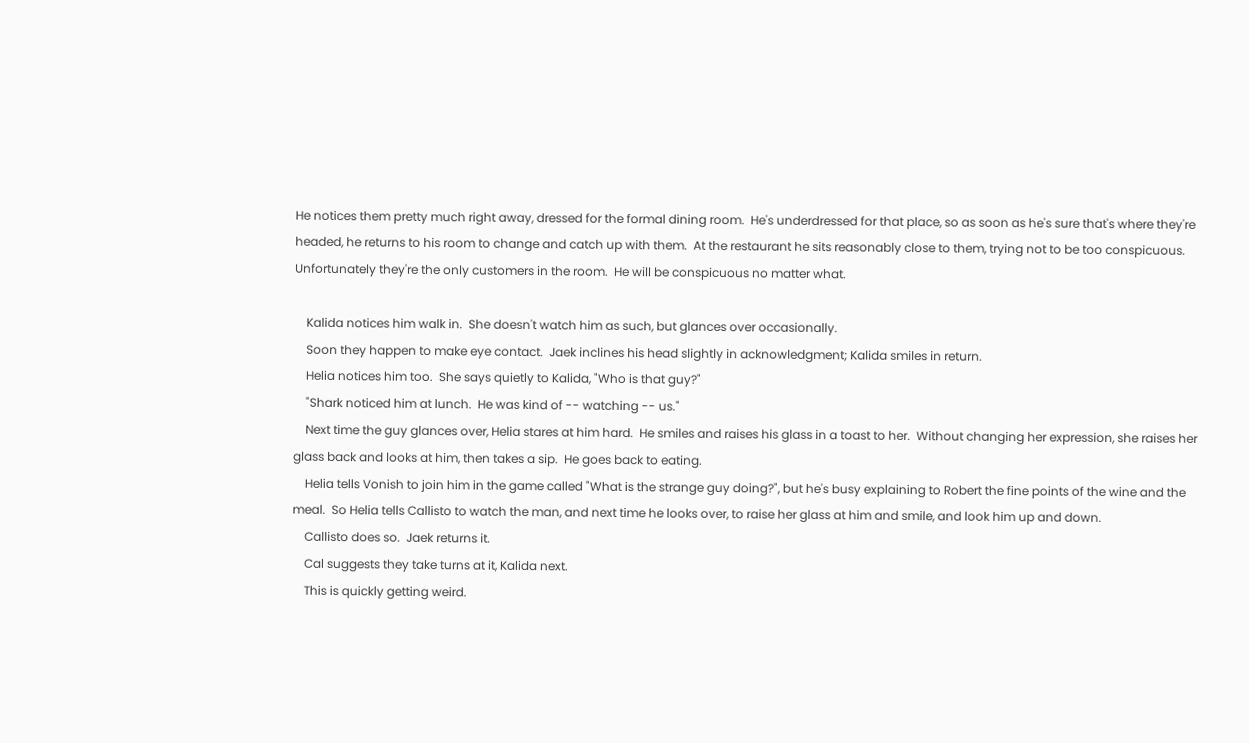He notices them pretty much right away, dressed for the formal dining room.  He's underdressed for that place, so as soon as he's sure that's where they're headed, he returns to his room to change and catch up with them.  At the restaurant he sits reasonably close to them, trying not to be too conspicuous.  Unfortunately they're the only customers in the room.  He will be conspicuous no matter what.

    Kalida notices him walk in.  She doesn't watch him as such, but glances over occasionally.
    Soon they happen to make eye contact.  Jaek inclines his head slightly in acknowledgment; Kalida smiles in return.
    Helia notices him too.  She says quietly to Kalida, "Who is that guy?"
    "Shark noticed him at lunch.  He was kind of -- watching -- us."
    Next time the guy glances over, Helia stares at him hard.  He smiles and raises his glass in a toast to her.  Without changing her expression, she raises her glass back and looks at him, then takes a sip.  He goes back to eating.
    Helia tells Vonish to join him in the game called "What is the strange guy doing?", but he's busy explaining to Robert the fine points of the wine and the meal.  So Helia tells Callisto to watch the man, and next time he looks over, to raise her glass at him and smile, and look him up and down.
    Callisto does so.  Jaek returns it.
    Cal suggests they take turns at it, Kalida next.
    This is quickly getting weird.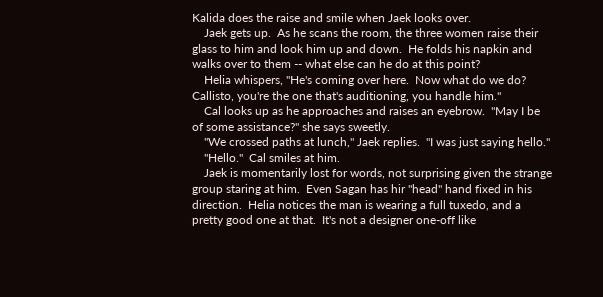Kalida does the raise and smile when Jaek looks over.
    Jaek gets up.  As he scans the room, the three women raise their glass to him and look him up and down.  He folds his napkin and walks over to them -- what else can he do at this point?
    Helia whispers, "He's coming over here.  Now what do we do?  Callisto, you're the one that's auditioning, you handle him."
    Cal looks up as he approaches and raises an eyebrow.  "May I be of some assistance?" she says sweetly.
    "We crossed paths at lunch," Jaek replies.  "I was just saying hello."
    "Hello."  Cal smiles at him.
    Jaek is momentarily lost for words, not surprising given the strange group staring at him.  Even Sagan has hir "head" hand fixed in his direction.  Helia notices the man is wearing a full tuxedo, and a pretty good one at that.  It's not a designer one-off like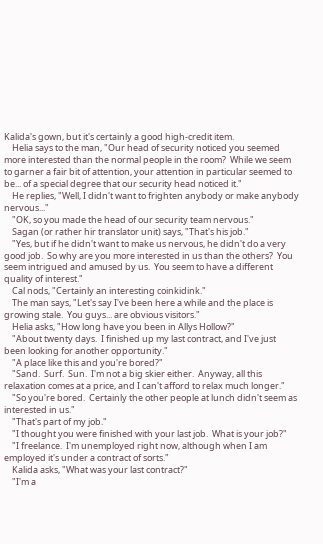Kalida's gown, but it's certainly a good high-credit item.
    Helia says to the man, "Our head of security noticed you seemed more interested than the normal people in the room?  While we seem to garner a fair bit of attention, your attention in particular seemed to be... of a special degree that our security head noticed it."
    He replies, "Well, I didn't want to frighten anybody or make anybody nervous..."
    "OK, so you made the head of our security team nervous."
    Sagan (or rather hir translator unit) says, "That's his job."
    "Yes, but if he didn't want to make us nervous, he didn't do a very good job.  So why are you more interested in us than the others?  You seem intrigued and amused by us.  You seem to have a different quality of interest."
    Cal nods, "Certainly an interesting coinkidink."
    The man says, "Let's say I've been here a while and the place is growing stale.  You guys... are obvious visitors."
    Helia asks, "How long have you been in Allys Hollow?"
    "About twenty days.  I finished up my last contract, and I've just been looking for another opportunity."
    "A place like this and you're bored?"
    "Sand.  Surf.  Sun.  I'm not a big skier either.  Anyway, all this relaxation comes at a price, and I can't afford to relax much longer."
    "So you're bored.  Certainly the other people at lunch didn't seem as interested in us."
    "That's part of my job."
    "I thought you were finished with your last job.  What is your job?"
    "I freelance.  I'm unemployed right now, although when I am employed it's under a contract of sorts."
    Kalida asks, "What was your last contract?"
    "I'm a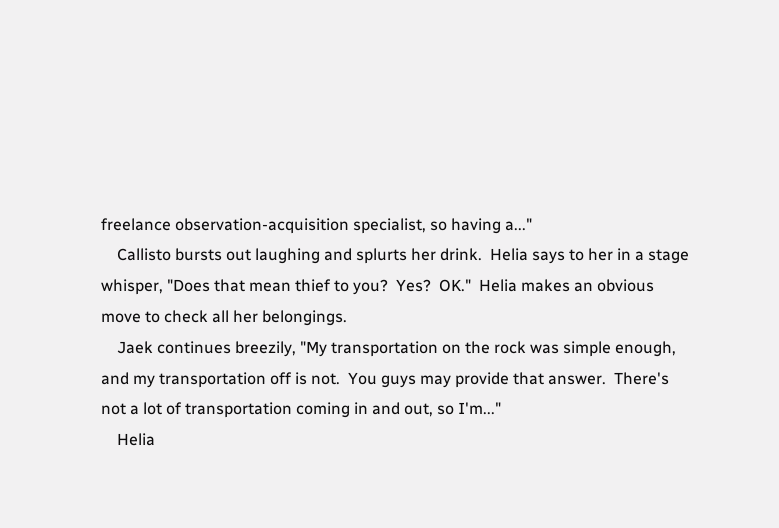freelance observation-acquisition specialist, so having a..."
    Callisto bursts out laughing and splurts her drink.  Helia says to her in a stage whisper, "Does that mean thief to you?  Yes?  OK."  Helia makes an obvious move to check all her belongings.
    Jaek continues breezily, "My transportation on the rock was simple enough, and my transportation off is not.  You guys may provide that answer.  There's not a lot of transportation coming in and out, so I'm..."
    Helia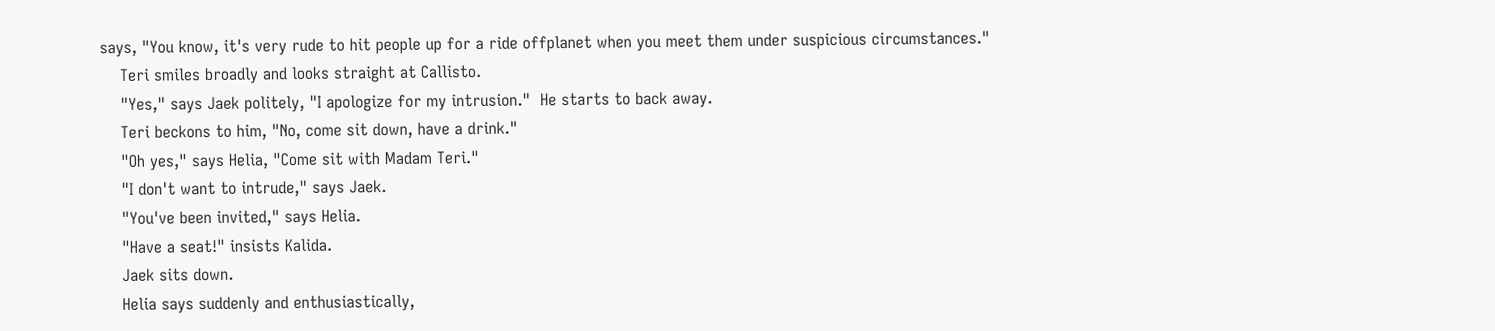says, "You know, it's very rude to hit people up for a ride offplanet when you meet them under suspicious circumstances."
    Teri smiles broadly and looks straight at Callisto.
    "Yes," says Jaek politely, "I apologize for my intrusion."  He starts to back away.
    Teri beckons to him, "No, come sit down, have a drink."
    "Oh yes," says Helia, "Come sit with Madam Teri."
    "I don't want to intrude," says Jaek.
    "You've been invited," says Helia.
    "Have a seat!" insists Kalida.
    Jaek sits down.
    Helia says suddenly and enthusiastically,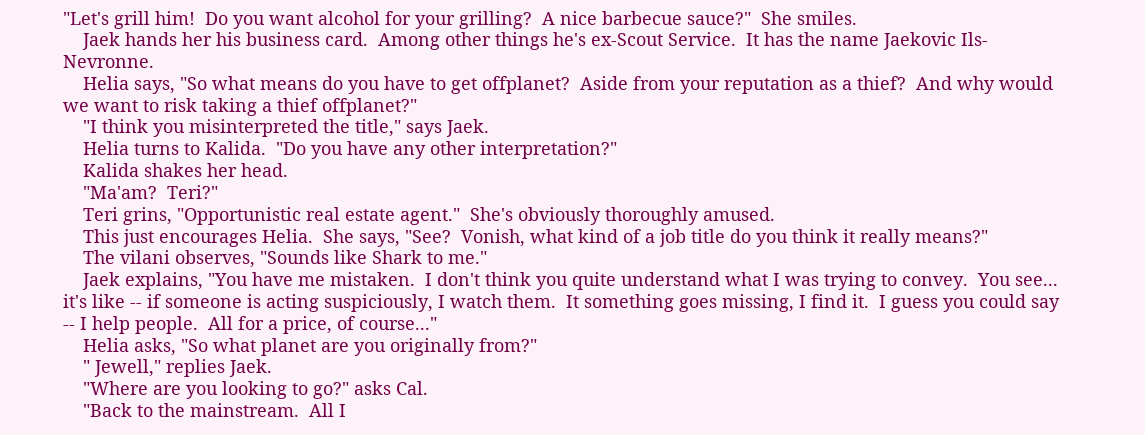"Let's grill him!  Do you want alcohol for your grilling?  A nice barbecue sauce?"  She smiles.
    Jaek hands her his business card.  Among other things he's ex-Scout Service.  It has the name Jaekovic Ils-Nevronne.
    Helia says, "So what means do you have to get offplanet?  Aside from your reputation as a thief?  And why would we want to risk taking a thief offplanet?"
    "I think you misinterpreted the title," says Jaek.
    Helia turns to Kalida.  "Do you have any other interpretation?"
    Kalida shakes her head.
    "Ma'am?  Teri?"
    Teri grins, "Opportunistic real estate agent."  She's obviously thoroughly amused.
    This just encourages Helia.  She says, "See?  Vonish, what kind of a job title do you think it really means?"
    The vilani observes, "Sounds like Shark to me."
    Jaek explains, "You have me mistaken.  I don't think you quite understand what I was trying to convey.  You see... it's like -- if someone is acting suspiciously, I watch them.  It something goes missing, I find it.  I guess you could say -- I help people.  All for a price, of course..."
    Helia asks, "So what planet are you originally from?"
    " Jewell," replies Jaek.
    "Where are you looking to go?" asks Cal.
    "Back to the mainstream.  All I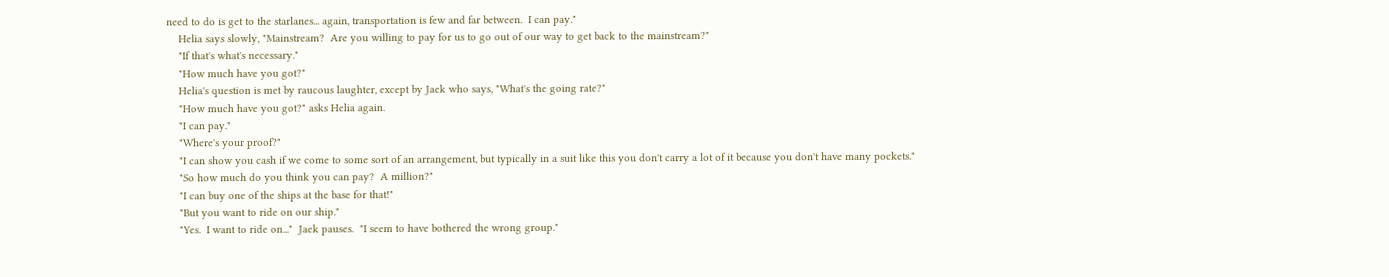need to do is get to the starlanes... again, transportation is few and far between.  I can pay."
    Helia says slowly, "Mainstream?  Are you willing to pay for us to go out of our way to get back to the mainstream?"
    "If that's what's necessary."
    "How much have you got?"
    Helia's question is met by raucous laughter, except by Jaek who says, "What's the going rate?"
    "How much have you got?" asks Helia again.
    "I can pay."
    "Where's your proof?"
    "I can show you cash if we come to some sort of an arrangement, but typically in a suit like this you don't carry a lot of it because you don't have many pockets."
    "So how much do you think you can pay?  A million?"
    "I can buy one of the ships at the base for that!"
    "But you want to ride on our ship."
    "Yes.  I want to ride on..."  Jaek pauses.  "I seem to have bothered the wrong group."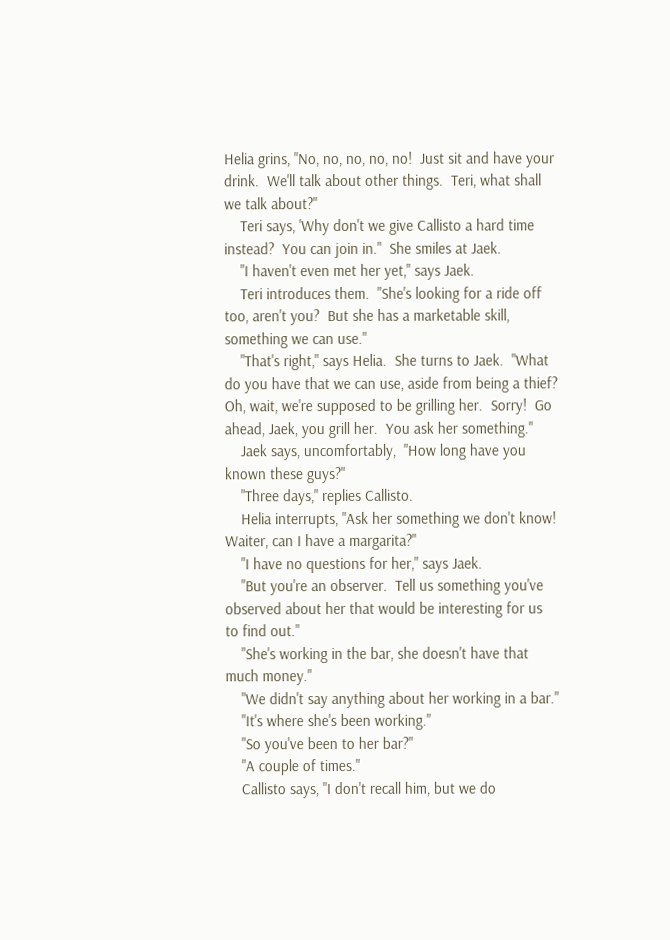Helia grins, "No, no, no, no, no!  Just sit and have your drink.  We'll talk about other things.  Teri, what shall we talk about?"
    Teri says, 'Why don't we give Callisto a hard time instead?  You can join in."  She smiles at Jaek.
    "I haven't even met her yet," says Jaek.
    Teri introduces them.  "She's looking for a ride off too, aren't you?  But she has a marketable skill, something we can use."
    "That's right," says Helia.  She turns to Jaek.  "What do you have that we can use, aside from being a thief?  Oh, wait, we're supposed to be grilling her.  Sorry!  Go ahead, Jaek, you grill her.  You ask her something."
    Jaek says, uncomfortably,  "How long have you known these guys?"
    "Three days," replies Callisto.
    Helia interrupts, "Ask her something we don't know!  Waiter, can I have a margarita?"
    "I have no questions for her," says Jaek.
    "But you're an observer.  Tell us something you've observed about her that would be interesting for us to find out."
    "She's working in the bar, she doesn't have that much money."
    "We didn't say anything about her working in a bar."
    "It's where she's been working."
    "So you've been to her bar?"
    "A couple of times."
    Callisto says, "I don't recall him, but we do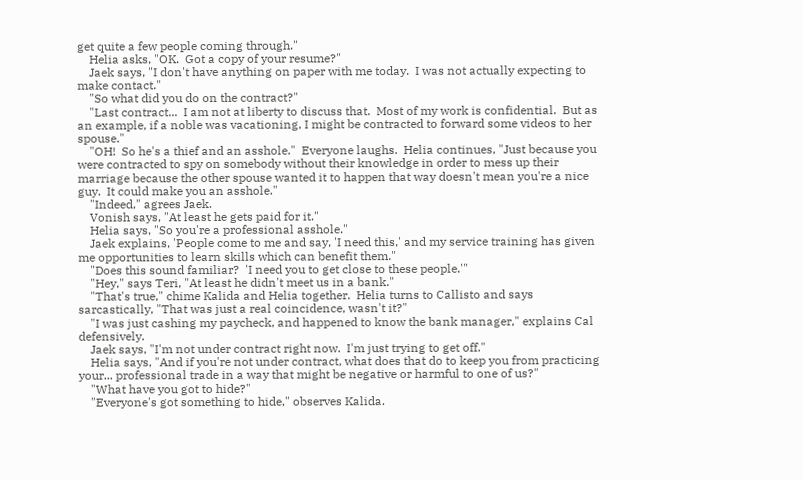get quite a few people coming through."
    Helia asks, "OK.  Got a copy of your resume?"
    Jaek says, "I don't have anything on paper with me today.  I was not actually expecting to make contact."
    "So what did you do on the contract?"
    "Last contract...  I am not at liberty to discuss that.  Most of my work is confidential.  But as an example, if a noble was vacationing, I might be contracted to forward some videos to her spouse."
    "OH!  So he's a thief and an asshole."  Everyone laughs.  Helia continues, "Just because you were contracted to spy on somebody without their knowledge in order to mess up their marriage because the other spouse wanted it to happen that way doesn't mean you're a nice guy.  It could make you an asshole."
    "Indeed," agrees Jaek.
    Vonish says, "At least he gets paid for it."
    Helia says, "So you're a professional asshole."
    Jaek explains, 'People come to me and say, 'I need this,' and my service training has given me opportunities to learn skills which can benefit them."
    "Does this sound familiar?  'I need you to get close to these people.'"
    "Hey," says Teri, "At least he didn't meet us in a bank."
    "That's true," chime Kalida and Helia together.  Helia turns to Callisto and says sarcastically, "That was just a real coincidence, wasn't it?"
    "I was just cashing my paycheck, and happened to know the bank manager," explains Cal defensively.
    Jaek says, "I'm not under contract right now.  I'm just trying to get off."
    Helia says, "And if you're not under contract, what does that do to keep you from practicing your... professional trade in a way that might be negative or harmful to one of us?"
    "What have you got to hide?"
    "Everyone's got something to hide," observes Kalida.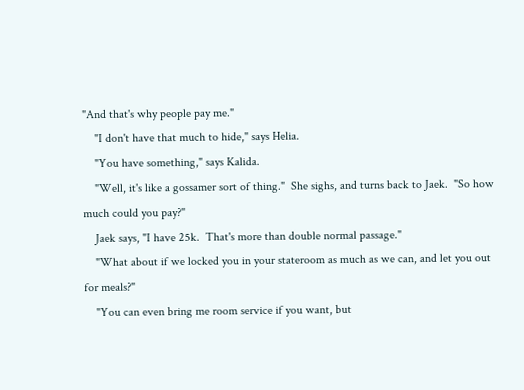"And that's why people pay me."
    "I don't have that much to hide," says Helia.
    "You have something," says Kalida.
    "Well, it's like a gossamer sort of thing."  She sighs, and turns back to Jaek.  "So how much could you pay?"
    Jaek says, "I have 25k.  That's more than double normal passage."
    "What about if we locked you in your stateroom as much as we can, and let you out for meals?"
    "You can even bring me room service if you want, but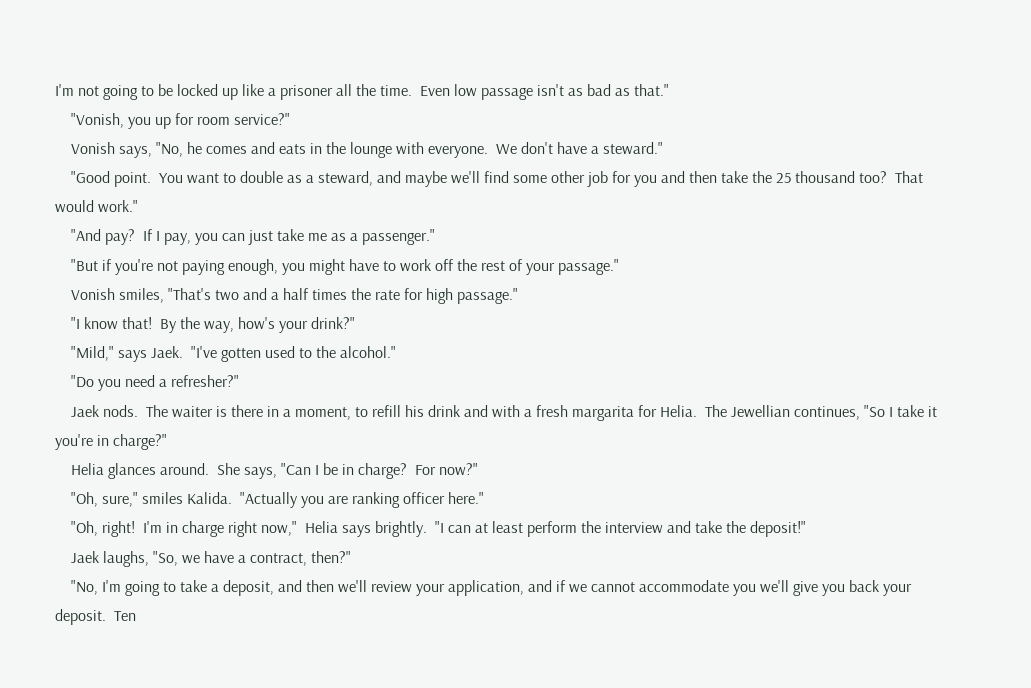I'm not going to be locked up like a prisoner all the time.  Even low passage isn't as bad as that."
    "Vonish, you up for room service?"
    Vonish says, "No, he comes and eats in the lounge with everyone.  We don't have a steward."
    "Good point.  You want to double as a steward, and maybe we'll find some other job for you and then take the 25 thousand too?  That would work."
    "And pay?  If I pay, you can just take me as a passenger."
    "But if you're not paying enough, you might have to work off the rest of your passage."
    Vonish smiles, "That's two and a half times the rate for high passage."
    "I know that!  By the way, how's your drink?"
    "Mild," says Jaek.  "I've gotten used to the alcohol."
    "Do you need a refresher?"
    Jaek nods.  The waiter is there in a moment, to refill his drink and with a fresh margarita for Helia.  The Jewellian continues, "So I take it you're in charge?"
    Helia glances around.  She says, "Can I be in charge?  For now?"
    "Oh, sure," smiles Kalida.  "Actually you are ranking officer here."
    "Oh, right!  I'm in charge right now,"  Helia says brightly.  "I can at least perform the interview and take the deposit!"
    Jaek laughs, "So, we have a contract, then?"
    "No, I'm going to take a deposit, and then we'll review your application, and if we cannot accommodate you we'll give you back your deposit.  Ten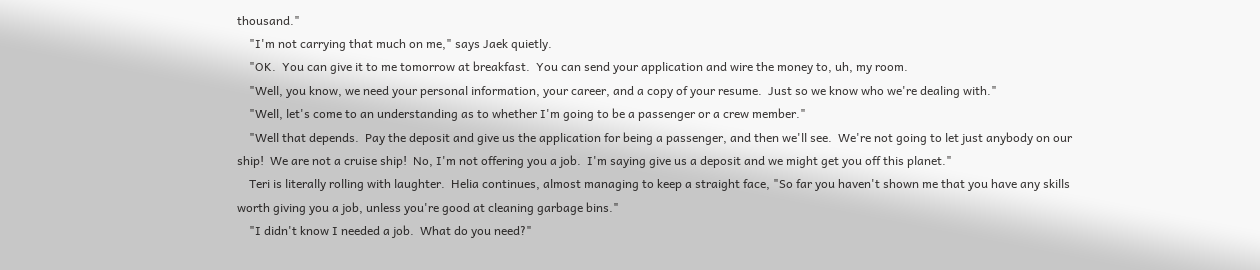thousand."
    "I'm not carrying that much on me," says Jaek quietly.
    "OK.  You can give it to me tomorrow at breakfast.  You can send your application and wire the money to, uh, my room.
    "Well, you know, we need your personal information, your career, and a copy of your resume.  Just so we know who we're dealing with."
    "Well, let's come to an understanding as to whether I'm going to be a passenger or a crew member."
    "Well that depends.  Pay the deposit and give us the application for being a passenger, and then we'll see.  We're not going to let just anybody on our ship!  We are not a cruise ship!  No, I'm not offering you a job.  I'm saying give us a deposit and we might get you off this planet."
    Teri is literally rolling with laughter.  Helia continues, almost managing to keep a straight face, "So far you haven't shown me that you have any skills worth giving you a job, unless you're good at cleaning garbage bins."
    "I didn't know I needed a job.  What do you need?"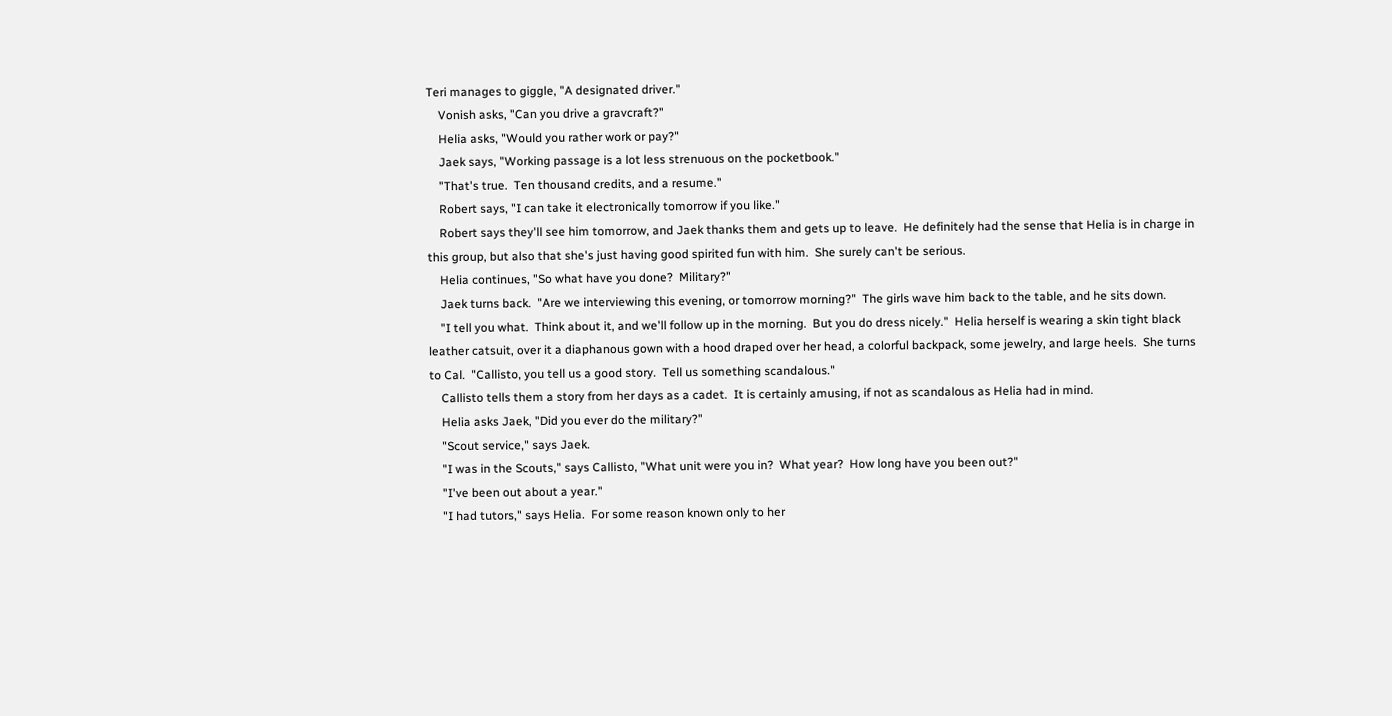Teri manages to giggle, "A designated driver."
    Vonish asks, "Can you drive a gravcraft?"
    Helia asks, "Would you rather work or pay?"
    Jaek says, "Working passage is a lot less strenuous on the pocketbook."
    "That's true.  Ten thousand credits, and a resume."
    Robert says, "I can take it electronically tomorrow if you like."
    Robert says they'll see him tomorrow, and Jaek thanks them and gets up to leave.  He definitely had the sense that Helia is in charge in this group, but also that she's just having good spirited fun with him.  She surely can't be serious.
    Helia continues, "So what have you done?  Military?"
    Jaek turns back.  "Are we interviewing this evening, or tomorrow morning?"  The girls wave him back to the table, and he sits down.
    "I tell you what.  Think about it, and we'll follow up in the morning.  But you do dress nicely."  Helia herself is wearing a skin tight black leather catsuit, over it a diaphanous gown with a hood draped over her head, a colorful backpack, some jewelry, and large heels.  She turns to Cal.  "Callisto, you tell us a good story.  Tell us something scandalous."
    Callisto tells them a story from her days as a cadet.  It is certainly amusing, if not as scandalous as Helia had in mind.
    Helia asks Jaek, "Did you ever do the military?"
    "Scout service," says Jaek.
    "I was in the Scouts," says Callisto, "What unit were you in?  What year?  How long have you been out?"
    "I've been out about a year."
    "I had tutors," says Helia.  For some reason known only to her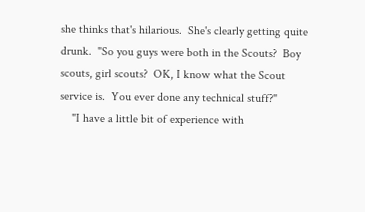she thinks that's hilarious.  She's clearly getting quite drunk.  "So you guys were both in the Scouts?  Boy scouts, girl scouts?  OK, I know what the Scout service is.  You ever done any technical stuff?"
    "I have a little bit of experience with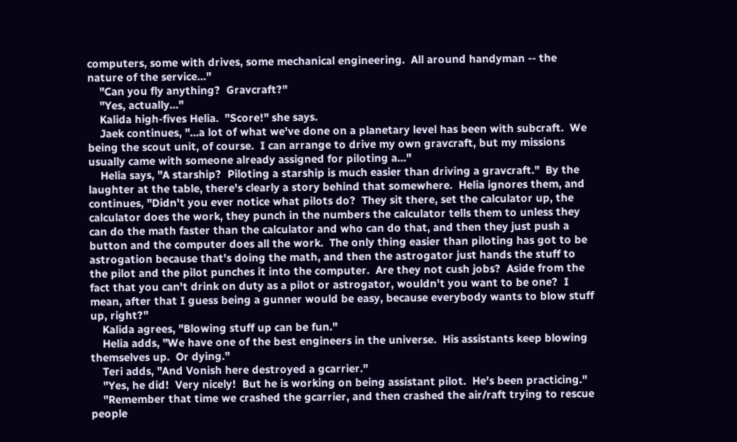computers, some with drives, some mechanical engineering.  All around handyman -- the nature of the service..."
    "Can you fly anything?  Gravcraft?"
    "Yes, actually..."
    Kalida high-fives Helia.  "Score!" she says.
    Jaek continues, "...a lot of what we've done on a planetary level has been with subcraft.  We being the scout unit, of course.  I can arrange to drive my own gravcraft, but my missions usually came with someone already assigned for piloting a..."
    Helia says, "A starship?  Piloting a starship is much easier than driving a gravcraft."  By the laughter at the table, there's clearly a story behind that somewhere.  Helia ignores them, and continues, "Didn't you ever notice what pilots do?  They sit there, set the calculator up, the calculator does the work, they punch in the numbers the calculator tells them to unless they can do the math faster than the calculator and who can do that, and then they just push a button and the computer does all the work.  The only thing easier than piloting has got to be astrogation because that's doing the math, and then the astrogator just hands the stuff to the pilot and the pilot punches it into the computer.  Are they not cush jobs?  Aside from the fact that you can't drink on duty as a pilot or astrogator, wouldn't you want to be one?  I mean, after that I guess being a gunner would be easy, because everybody wants to blow stuff up, right?"
    Kalida agrees, "Blowing stuff up can be fun."
    Helia adds, "We have one of the best engineers in the universe.  His assistants keep blowing themselves up.  Or dying."
    Teri adds, "And Vonish here destroyed a gcarrier."
    "Yes, he did!  Very nicely!  But he is working on being assistant pilot.  He's been practicing."
    "Remember that time we crashed the gcarrier, and then crashed the air/raft trying to rescue people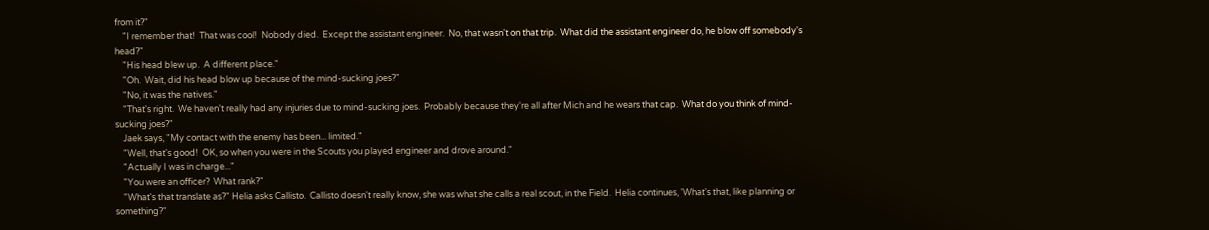from it?"
    "I remember that!  That was cool!  Nobody died.  Except the assistant engineer.  No, that wasn't on that trip.  What did the assistant engineer do, he blow off somebody's head?"
    "His head blew up.  A different place."
    "Oh.  Wait, did his head blow up because of the mind-sucking joes?"
    "No, it was the natives."
    "That's right.  We haven't really had any injuries due to mind-sucking joes.  Probably because they're all after Mich and he wears that cap.  What do you think of mind-sucking joes?"
    Jaek says, "My contact with the enemy has been... limited."
    "Well, that's good!  OK, so when you were in the Scouts you played engineer and drove around."
    "Actually I was in charge..."
    "You were an officer?  What rank?"
    "What's that translate as?" Helia asks Callisto.  Callisto doesn't really know, she was what she calls a real scout, in the Field.  Helia continues, 'What's that, like planning or something?"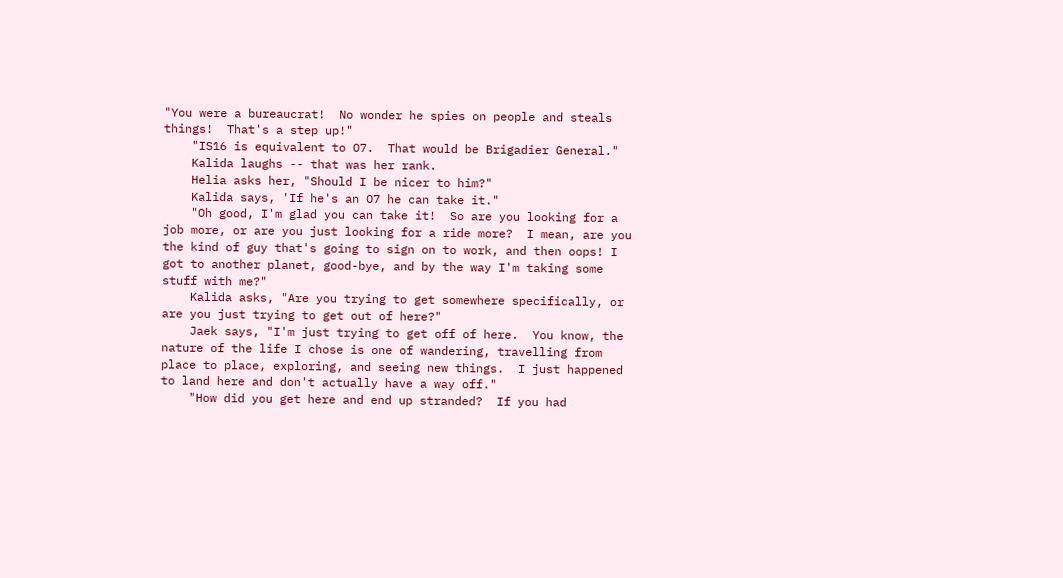"You were a bureaucrat!  No wonder he spies on people and steals things!  That's a step up!"
    "IS16 is equivalent to O7.  That would be Brigadier General."
    Kalida laughs -- that was her rank.
    Helia asks her, "Should I be nicer to him?"
    Kalida says, 'If he's an O7 he can take it."
    "Oh good, I'm glad you can take it!  So are you looking for a job more, or are you just looking for a ride more?  I mean, are you the kind of guy that's going to sign on to work, and then oops! I got to another planet, good-bye, and by the way I'm taking some stuff with me?"
    Kalida asks, "Are you trying to get somewhere specifically, or are you just trying to get out of here?"
    Jaek says, "I'm just trying to get off of here.  You know, the nature of the life I chose is one of wandering, travelling from place to place, exploring, and seeing new things.  I just happened to land here and don't actually have a way off."
    "How did you get here and end up stranded?  If you had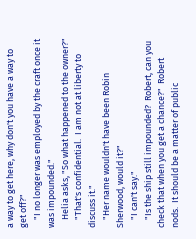a way to get here, why don't you have a way to get off?"
    "I no longer was employed by the craft once it was impounded."
    Helia asks, "So what happened to the owner?"
    "That's confidential.  I am not at liberty to discuss it."
    "Her name wouldn't have been Robin Sherwood, would it?"
    "I can't say."
    "Is the ship still impounded?  Robert, can you check that when you get a chance?"  Robert nods.  It should be a matter of public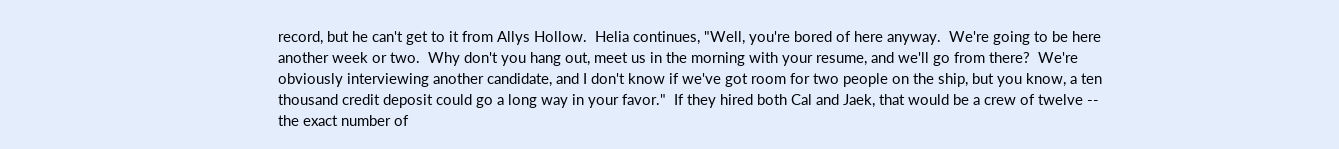record, but he can't get to it from Allys Hollow.  Helia continues, "Well, you're bored of here anyway.  We're going to be here another week or two.  Why don't you hang out, meet us in the morning with your resume, and we'll go from there?  We're obviously interviewing another candidate, and I don't know if we've got room for two people on the ship, but you know, a ten thousand credit deposit could go a long way in your favor."  If they hired both Cal and Jaek, that would be a crew of twelve -- the exact number of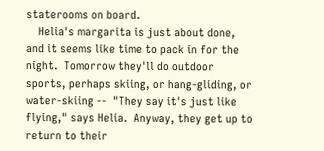staterooms on board.
    Helia's margarita is just about done, and it seems like time to pack in for the night.  Tomorrow they'll do outdoor sports, perhaps skiing, or hang-gliding, or water-skiing --  "They say it's just like flying," says Helia.  Anyway, they get up to return to their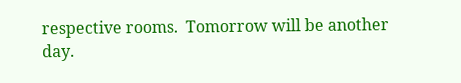respective rooms.  Tomorrow will be another day.